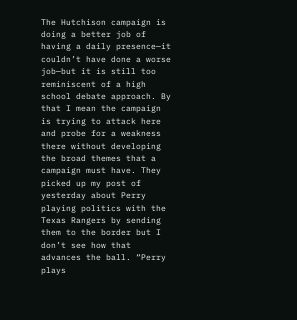The Hutchison campaign is doing a better job of having a daily presence—it couldn’t have done a worse job—but it is still too reminiscent of a high school debate approach. By that I mean the campaign is trying to attack here and probe for a weakness there without developing the broad themes that a campaign must have. They picked up my post of yesterday about Perry playing politics with the Texas Rangers by sending them to the border but I don’t see how that advances the ball. “Perry plays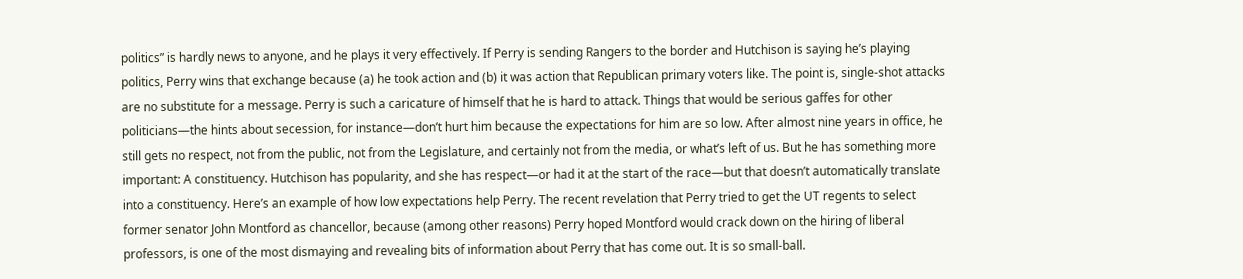politics” is hardly news to anyone, and he plays it very effectively. If Perry is sending Rangers to the border and Hutchison is saying he’s playing politics, Perry wins that exchange because (a) he took action and (b) it was action that Republican primary voters like. The point is, single-shot attacks are no substitute for a message. Perry is such a caricature of himself that he is hard to attack. Things that would be serious gaffes for other politicians—the hints about secession, for instance—don’t hurt him because the expectations for him are so low. After almost nine years in office, he still gets no respect, not from the public, not from the Legislature, and certainly not from the media, or what’s left of us. But he has something more important: A constituency. Hutchison has popularity, and she has respect—or had it at the start of the race—but that doesn’t automatically translate into a constituency. Here’s an example of how low expectations help Perry. The recent revelation that Perry tried to get the UT regents to select former senator John Montford as chancellor, because (among other reasons) Perry hoped Montford would crack down on the hiring of liberal professors, is one of the most dismaying and revealing bits of information about Perry that has come out. It is so small-ball.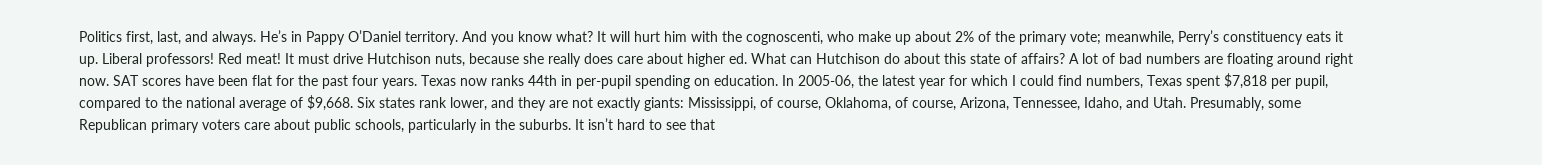Politics first, last, and always. He’s in Pappy O’Daniel territory. And you know what? It will hurt him with the cognoscenti, who make up about 2% of the primary vote; meanwhile, Perry’s constituency eats it up. Liberal professors! Red meat! It must drive Hutchison nuts, because she really does care about higher ed. What can Hutchison do about this state of affairs? A lot of bad numbers are floating around right now. SAT scores have been flat for the past four years. Texas now ranks 44th in per-pupil spending on education. In 2005-06, the latest year for which I could find numbers, Texas spent $7,818 per pupil, compared to the national average of $9,668. Six states rank lower, and they are not exactly giants: Mississippi, of course, Oklahoma, of course, Arizona, Tennessee, Idaho, and Utah. Presumably, some Republican primary voters care about public schools, particularly in the suburbs. It isn’t hard to see that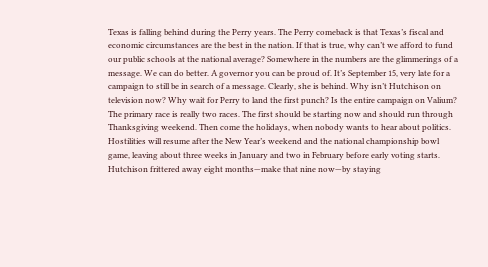Texas is falling behind during the Perry years. The Perry comeback is that Texas’s fiscal and economic circumstances are the best in the nation. If that is true, why can’t we afford to fund our public schools at the national average? Somewhere in the numbers are the glimmerings of a message. We can do better. A governor you can be proud of. It’s September 15, very late for a campaign to still be in search of a message. Clearly, she is behind. Why isn’t Hutchison on television now? Why wait for Perry to land the first punch? Is the entire campaign on Valium? The primary race is really two races. The first should be starting now and should run through Thanksgiving weekend. Then come the holidays, when nobody wants to hear about politics. Hostilities will resume after the New Year’s weekend and the national championship bowl game, leaving about three weeks in January and two in February before early voting starts. Hutchison frittered away eight months—make that nine now—by staying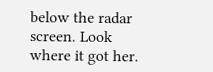below the radar screen. Look where it got her.